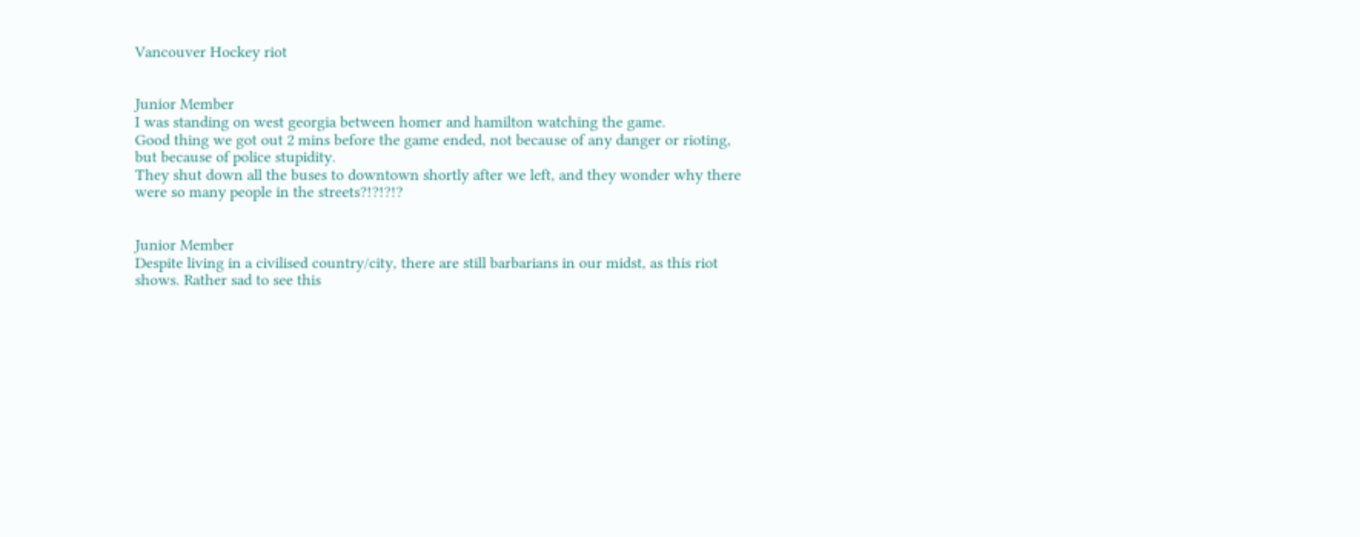Vancouver Hockey riot


Junior Member
I was standing on west georgia between homer and hamilton watching the game.
Good thing we got out 2 mins before the game ended, not because of any danger or rioting, but because of police stupidity.
They shut down all the buses to downtown shortly after we left, and they wonder why there were so many people in the streets?!?!?!?


Junior Member
Despite living in a civilised country/city, there are still barbarians in our midst, as this riot shows. Rather sad to see this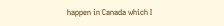happen in Canada which I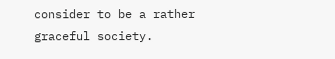consider to be a rather graceful society.